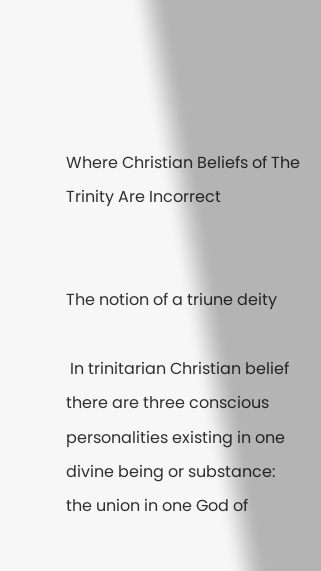Where Christian Beliefs of The Trinity Are Incorrect


The notion of a triune deity

 In trinitarian Christian belief there are three conscious personalities existing in one divine being or substance:   the union in one God of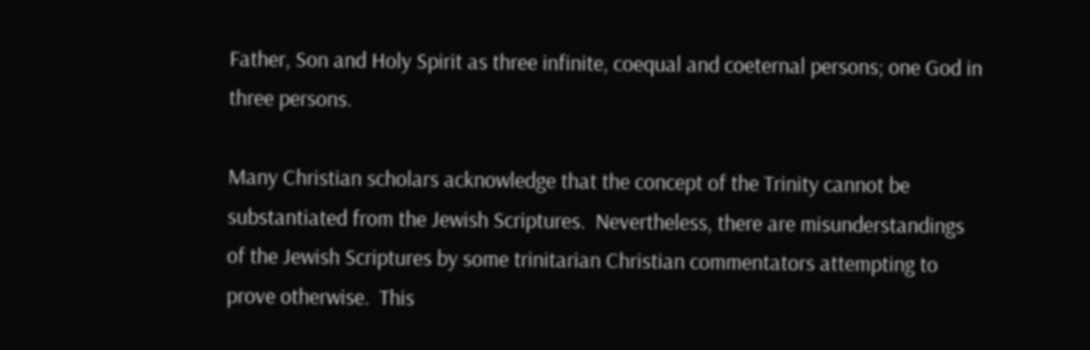Father, Son and Holy Spirit as three infinite, coequal and coeternal persons; one God in three persons.

Many Christian scholars acknowledge that the concept of the Trinity cannot be substantiated from the Jewish Scriptures.  Nevertheless, there are misunderstandings of the Jewish Scriptures by some trinitarian Christian commentators attempting to prove otherwise.  This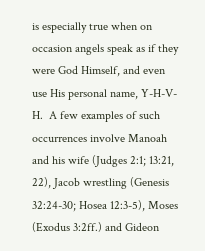is especially true when on occasion angels speak as if they were God Himself, and even use His personal name, Y-H-V-H.  A few examples of such occurrences involve Manoah and his wife (Judges 2:1; 13:21, 22), Jacob wrestling (Genesis 32:24-30; Hosea 12:3-5), Moses (Exodus 3:2ff.) and Gideon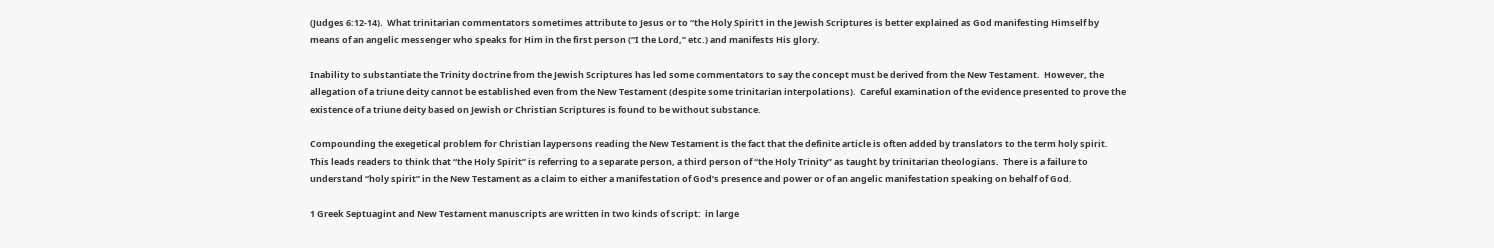(Judges 6:12-14).  What trinitarian commentators sometimes attribute to Jesus or to “the Holy Spirit1 in the Jewish Scriptures is better explained as God manifesting Himself by means of an angelic messenger who speaks for Him in the first person (“I the Lord,” etc.) and manifests His glory.

Inability to substantiate the Trinity doctrine from the Jewish Scriptures has led some commentators to say the concept must be derived from the New Testament.  However, the allegation of a triune deity cannot be established even from the New Testament (despite some trinitarian interpolations).  Careful examination of the evidence presented to prove the existence of a triune deity based on Jewish or Christian Scriptures is found to be without substance.

Compounding the exegetical problem for Christian laypersons reading the New Testament is the fact that the definite article is often added by translators to the term holy spirit.  This leads readers to think that “the Holy Spirit” is referring to a separate person, a third person of “the Holy Trinity” as taught by trinitarian theologians.  There is a failure to understand “holy spirit” in the New Testament as a claim to either a manifestation of God’s presence and power or of an angelic manifestation speaking on behalf of God.

1 Greek Septuagint and New Testament manuscripts are written in two kinds of script:  in large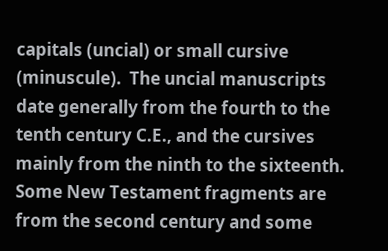capitals (uncial) or small cursive (minuscule).  The uncial manuscripts date generally from the fourth to the tenth century C.E., and the cursives mainly from the ninth to the sixteenth.  Some New Testament fragments are from the second century and some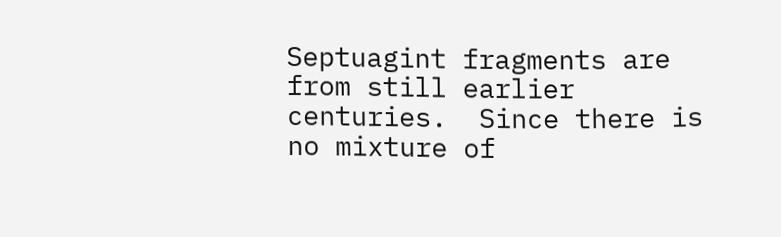Septuagint fragments are from still earlier centuries.  Since there is no mixture of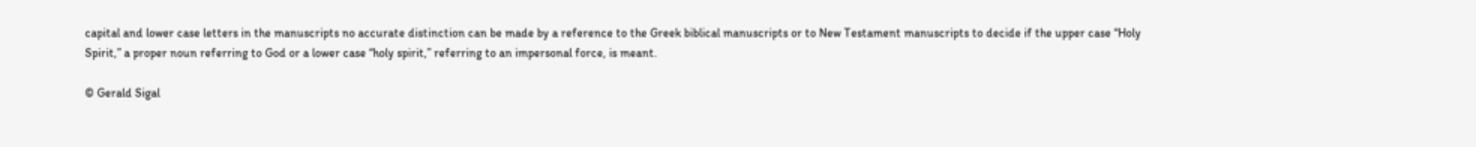capital and lower case letters in the manuscripts no accurate distinction can be made by a reference to the Greek biblical manuscripts or to New Testament manuscripts to decide if the upper case “Holy Spirit,” a proper noun referring to God or a lower case “holy spirit,” referring to an impersonal force, is meant.

© Gerald Sigal